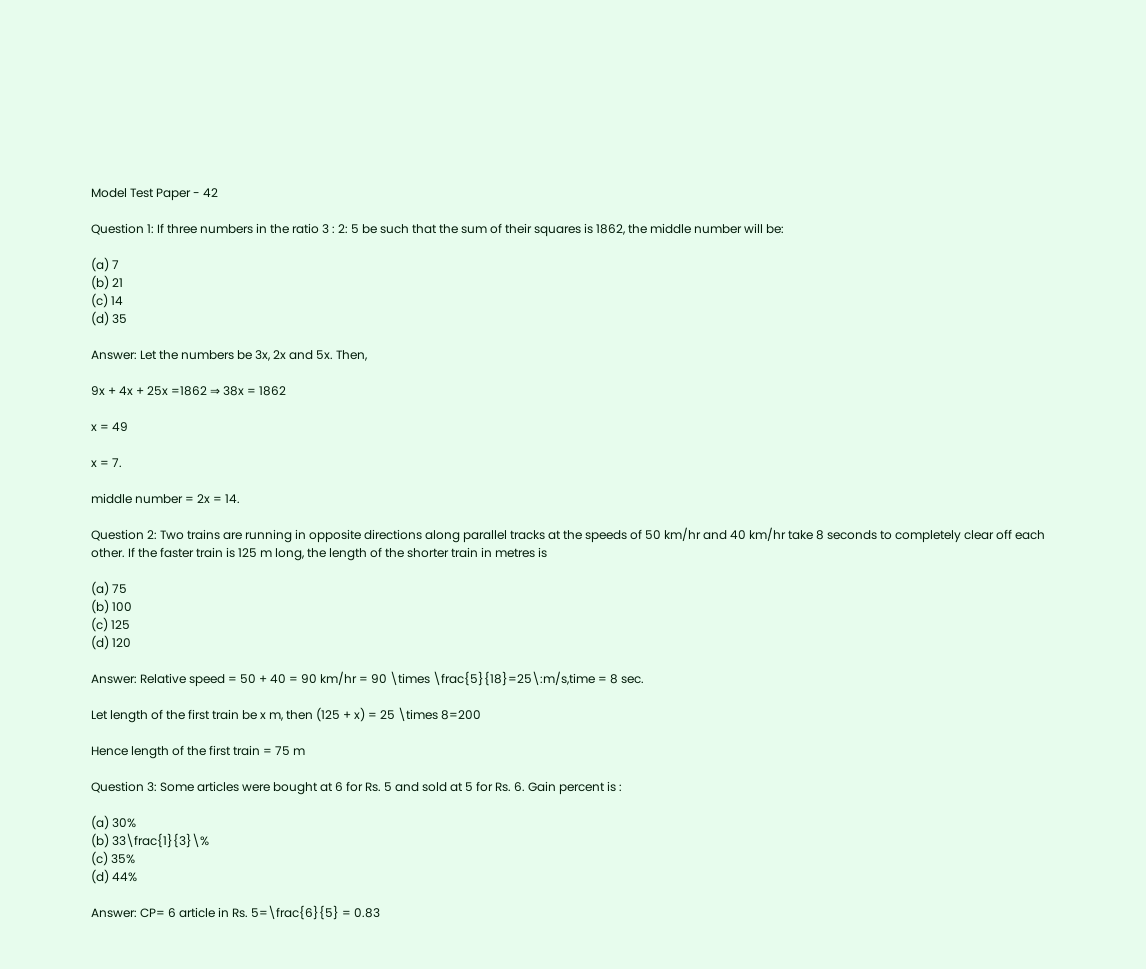Model Test Paper - 42

Question 1: If three numbers in the ratio 3 : 2: 5 be such that the sum of their squares is 1862, the middle number will be:

(a) 7
(b) 21
(c) 14
(d) 35

Answer: Let the numbers be 3x, 2x and 5x. Then,

9x + 4x + 25x =1862 ⇒ 38x = 1862

x = 49

x = 7.

middle number = 2x = 14.

Question 2: Two trains are running in opposite directions along parallel tracks at the speeds of 50 km/hr and 40 km/hr take 8 seconds to completely clear off each other. If the faster train is 125 m long, the length of the shorter train in metres is

(a) 75
(b) 100
(c) 125
(d) 120

Answer: Relative speed = 50 + 40 = 90 km/hr = 90 \times \frac{5}{18}=25\:m/s,time = 8 sec.

Let length of the first train be x m, then (125 + x) = 25 \times 8=200

Hence length of the first train = 75 m

Question 3: Some articles were bought at 6 for Rs. 5 and sold at 5 for Rs. 6. Gain percent is :

(a) 30%
(b) 33\frac{1}{3}\%
(c) 35%
(d) 44%

Answer: CP= 6 article in Rs. 5=\frac{6}{5} = 0.83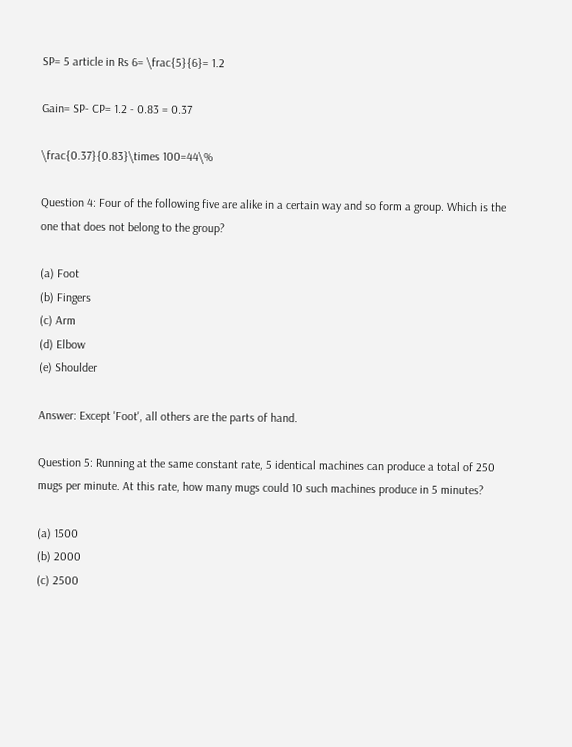SP= 5 article in Rs 6= \frac{5}{6}= 1.2

Gain= SP- CP= 1.2 - 0.83 = 0.37

\frac{0.37}{0.83}\times 100=44\%

Question 4: Four of the following five are alike in a certain way and so form a group. Which is the one that does not belong to the group?

(a) Foot
(b) Fingers
(c) Arm
(d) Elbow
(e) Shoulder

Answer: Except 'Foot', all others are the parts of hand.

Question 5: Running at the same constant rate, 5 identical machines can produce a total of 250 mugs per minute. At this rate, how many mugs could 10 such machines produce in 5 minutes?

(a) 1500
(b) 2000
(c) 2500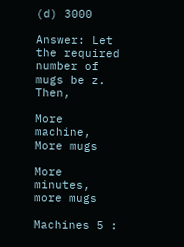(d) 3000

Answer: Let the required number of mugs be z. Then,

More machine, More mugs

More minutes, more mugs

Machines 5 :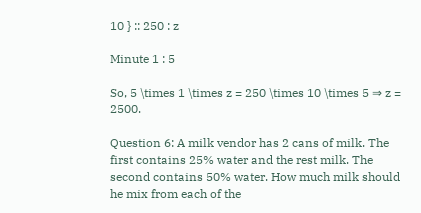10 } :: 250 : z

Minute 1 : 5

So, 5 \times 1 \times z = 250 \times 10 \times 5 ⇒ z = 2500.

Question 6: A milk vendor has 2 cans of milk. The first contains 25% water and the rest milk. The second contains 50% water. How much milk should he mix from each of the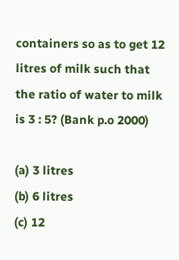containers so as to get 12 litres of milk such that the ratio of water to milk is 3 : 5? (Bank p.o 2000)

(a) 3 litres
(b) 6 litres
(c) 12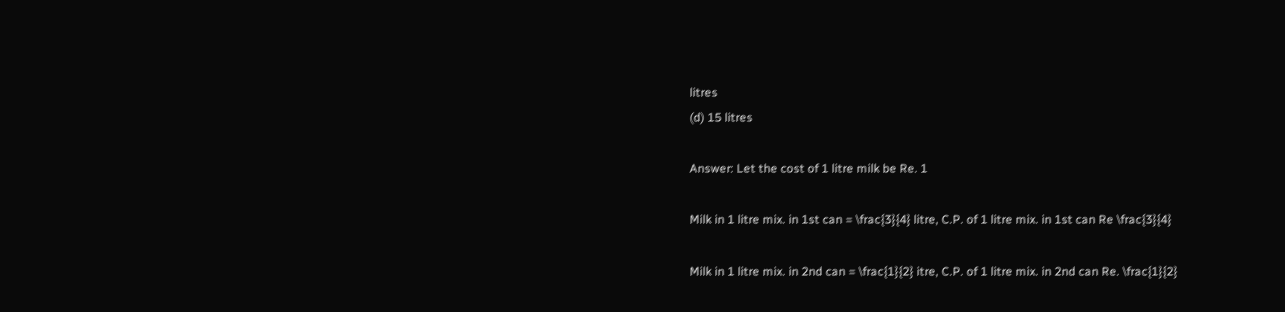litres
(d) 15 litres

Answer: Let the cost of 1 litre milk be Re. 1

Milk in 1 litre mix. in 1st can = \frac{3}{4} litre, C.P. of 1 litre mix. in 1st can Re \frac{3}{4}

Milk in 1 litre mix. in 2nd can = \frac{1}{2} itre, C.P. of 1 litre mix. in 2nd can Re. \frac{1}{2}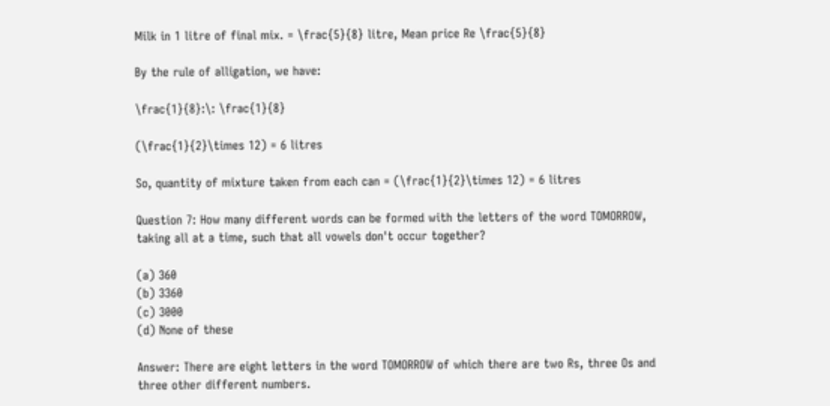Milk in 1 litre of final mix. = \frac{5}{8} litre, Mean price Re \frac{5}{8}

By the rule of alligation, we have:

\frac{1}{8}:\: \frac{1}{8}

(\frac{1}{2}\times 12) = 6 litres

So, quantity of mixture taken from each can = (\frac{1}{2}\times 12) = 6 litres

Question 7: How many different words can be formed with the letters of the word TOMORROW, taking all at a time, such that all vowels don't occur together?

(a) 360
(b) 3360
(c) 3000
(d) None of these

Answer: There are eight letters in the word TOMORROW of which there are two Rs, three Os and three other different numbers.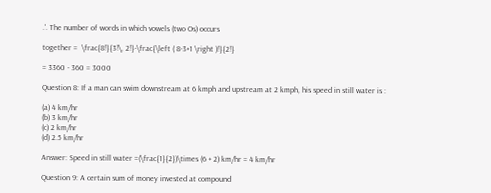.'. The number of words in which vowels (two Os) occurs

together =  \frac{8!}{3!\, 2!}-\frac{\left ( 8-3+1 \right )!}{2!}

= 3360 - 360 = 3000

Question 8: If a man can swim downstream at 6 kmph and upstream at 2 kmph, his speed in still water is :

(a) 4 km/hr
(b) 3 km/hr
(c) 2 km/hr
(d) 2.5 km/hr

Answer: Speed in still water =(\frac{1}{2})\times (6 + 2) km/hr = 4 km/hr

Question 9: A certain sum of money invested at compound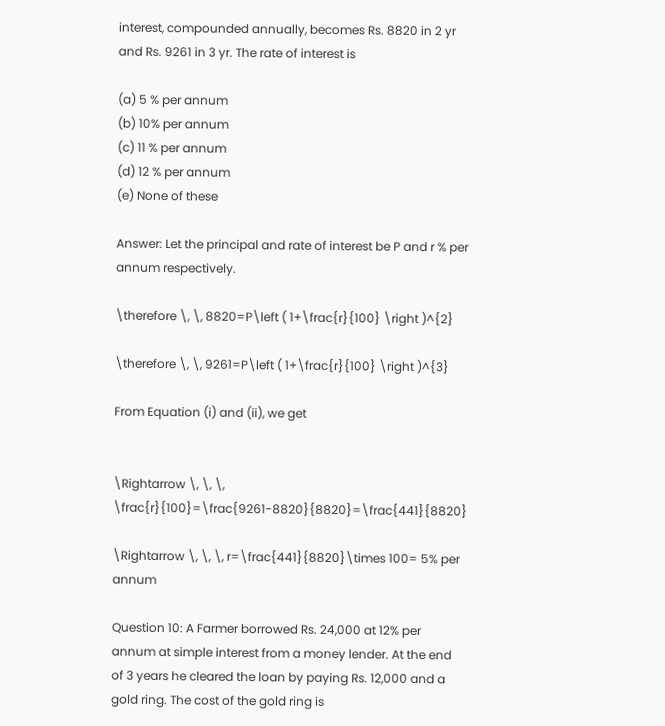interest, compounded annually, becomes Rs. 8820 in 2 yr and Rs. 9261 in 3 yr. The rate of interest is

(a) 5 % per annum
(b) 10% per annum
(c) 11 % per annum
(d) 12 % per annum
(e) None of these

Answer: Let the principal and rate of interest be P and r % per annum respectively.

\therefore \, \, 8820=P\left ( 1+\frac{r}{100} \right )^{2}

\therefore \, \, 9261=P\left ( 1+\frac{r}{100} \right )^{3}

From Equation (i) and (ii), we get


\Rightarrow \, \, \, \frac{r}{100}=\frac{9261-8820}{8820}=\frac{441}{8820}

\Rightarrow \, \, \, r=\frac{441}{8820}\times 100= 5% per annum

Question 10: A Farmer borrowed Rs. 24,000 at 12% per annum at simple interest from a money lender. At the end of 3 years he cleared the loan by paying Rs. 12,000 and a gold ring. The cost of the gold ring is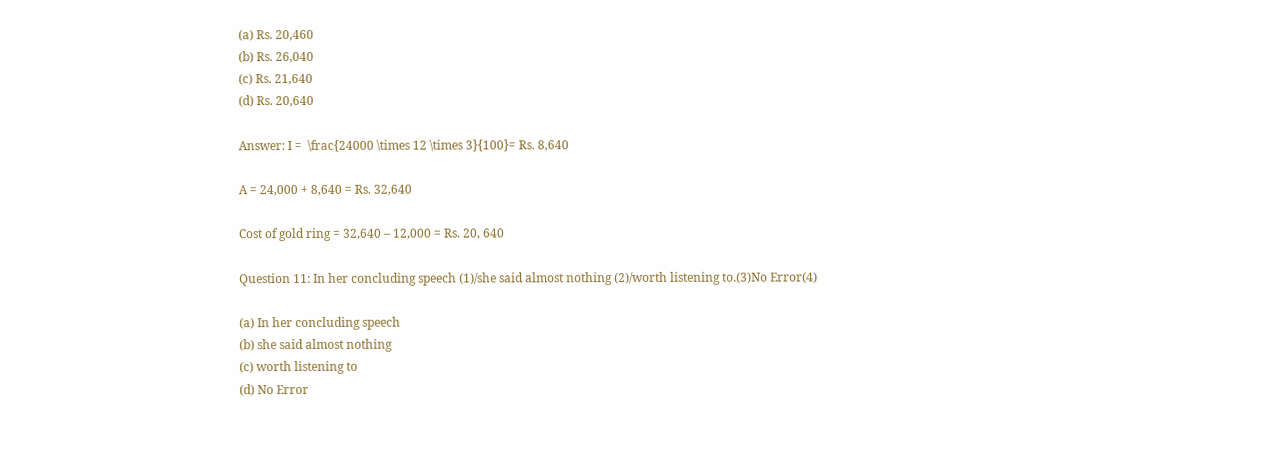(a) Rs. 20,460
(b) Rs. 26,040
(c) Rs. 21,640
(d) Rs. 20,640

Answer: I =  \frac{24000 \times 12 \times 3}{100}= Rs. 8,640

A = 24,000 + 8,640 = Rs. 32,640

Cost of gold ring = 32,640 – 12,000 = Rs. 20, 640

Question 11: In her concluding speech (1)/she said almost nothing (2)/worth listening to.(3)No Error(4)

(a) In her concluding speech
(b) she said almost nothing
(c) worth listening to
(d) No Error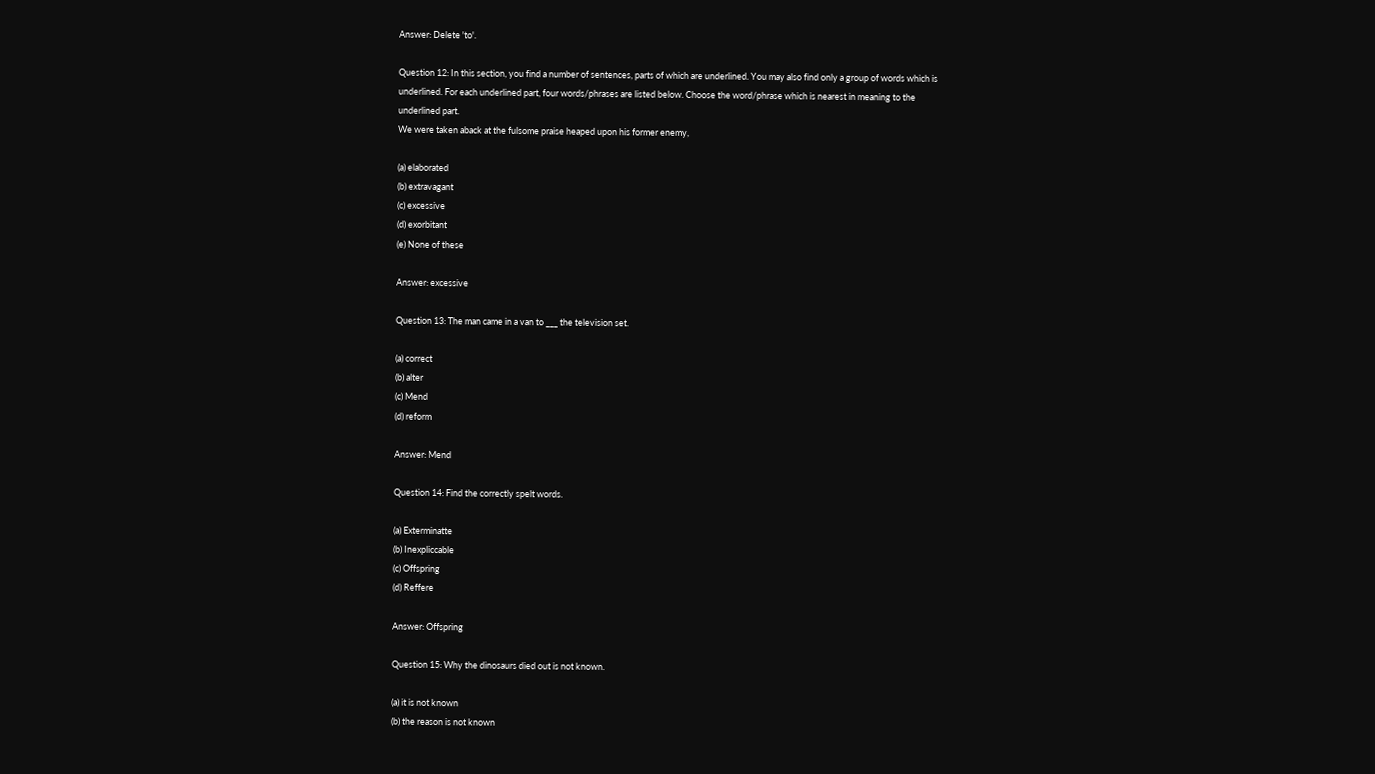Answer: Delete 'to'.

Question 12: In this section, you find a number of sentences, parts of which are underlined. You may also find only a group of words which is underlined. For each underlined part, four words/phrases are listed below. Choose the word/phrase which is nearest in meaning to the underlined part.
We were taken aback at the fulsome praise heaped upon his former enemy,

(a) elaborated
(b) extravagant
(c) excessive
(d) exorbitant
(e) None of these

Answer: excessive

Question 13: The man came in a van to ___ the television set.

(a) correct
(b) alter
(c) Mend
(d) reform

Answer: Mend

Question 14: Find the correctly spelt words.

(a) Exterminatte
(b) Inexpliccable
(c) Offspring
(d) Reffere

Answer: Offspring

Question 15: Why the dinosaurs died out is not known.

(a) it is not known
(b) the reason is not known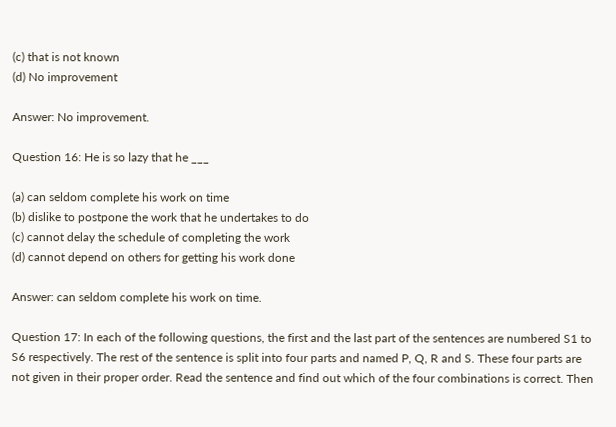(c) that is not known
(d) No improvement

Answer: No improvement.

Question 16: He is so lazy that he ___

(a) can seldom complete his work on time
(b) dislike to postpone the work that he undertakes to do
(c) cannot delay the schedule of completing the work
(d) cannot depend on others for getting his work done

Answer: can seldom complete his work on time.

Question 17: In each of the following questions, the first and the last part of the sentences are numbered S1 to S6 respectively. The rest of the sentence is split into four parts and named P, Q, R and S. These four parts are not given in their proper order. Read the sentence and find out which of the four combinations is correct. Then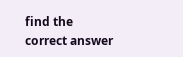find the correct answer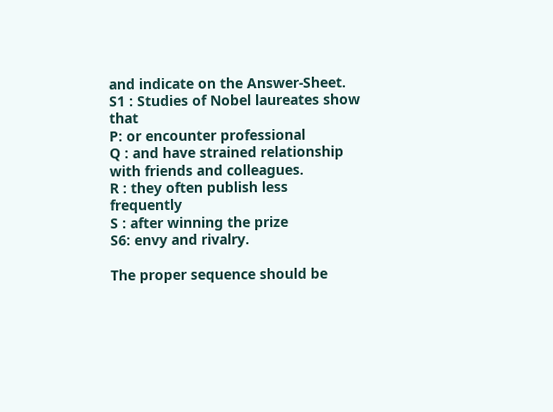and indicate on the Answer-Sheet.
S1 : Studies of Nobel laureates show that
P: or encounter professional
Q : and have strained relationship with friends and colleagues.
R : they often publish less frequently
S : after winning the prize
S6: envy and rivalry.

The proper sequence should be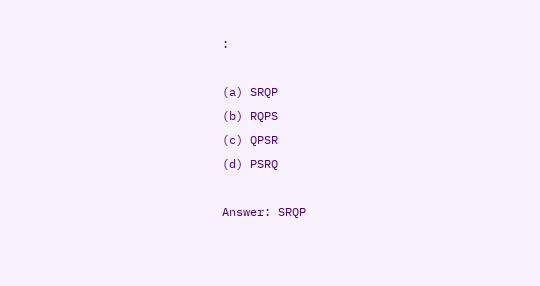:

(a) SRQP
(b) RQPS
(c) QPSR
(d) PSRQ

Answer: SRQP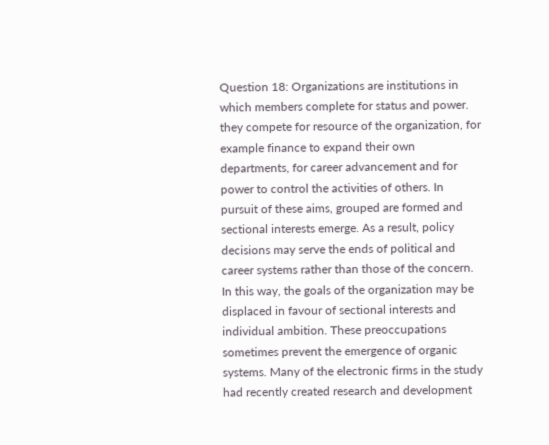Question 18: Organizations are institutions in which members complete for status and power. they compete for resource of the organization, for example finance to expand their own departments, for career advancement and for power to control the activities of others. In pursuit of these aims, grouped are formed and sectional interests emerge. As a result, policy decisions may serve the ends of political and career systems rather than those of the concern. In this way, the goals of the organization may be displaced in favour of sectional interests and individual ambition. These preoccupations sometimes prevent the emergence of organic systems. Many of the electronic firms in the study had recently created research and development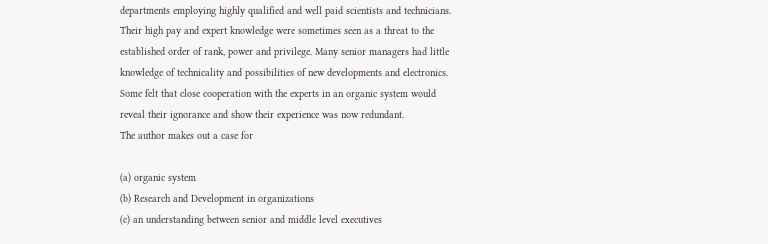departments employing highly qualified and well paid scientists and technicians. Their high pay and expert knowledge were sometimes seen as a threat to the established order of rank, power and privilege. Many senior managers had little knowledge of technicality and possibilities of new developments and electronics. Some felt that close cooperation with the experts in an organic system would reveal their ignorance and show their experience was now redundant.
The author makes out a case for

(a) organic system
(b) Research and Development in organizations
(c) an understanding between senior and middle level executives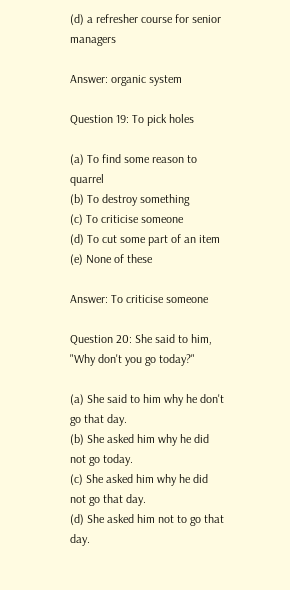(d) a refresher course for senior managers

Answer: organic system

Question 19: To pick holes

(a) To find some reason to quarrel
(b) To destroy something
(c) To criticise someone
(d) To cut some part of an item
(e) None of these

Answer: To criticise someone

Question 20: She said to him, "Why don't you go today?"

(a) She said to him why he don't go that day.
(b) She asked him why he did not go today.
(c) She asked him why he did not go that day.
(d) She asked him not to go that day.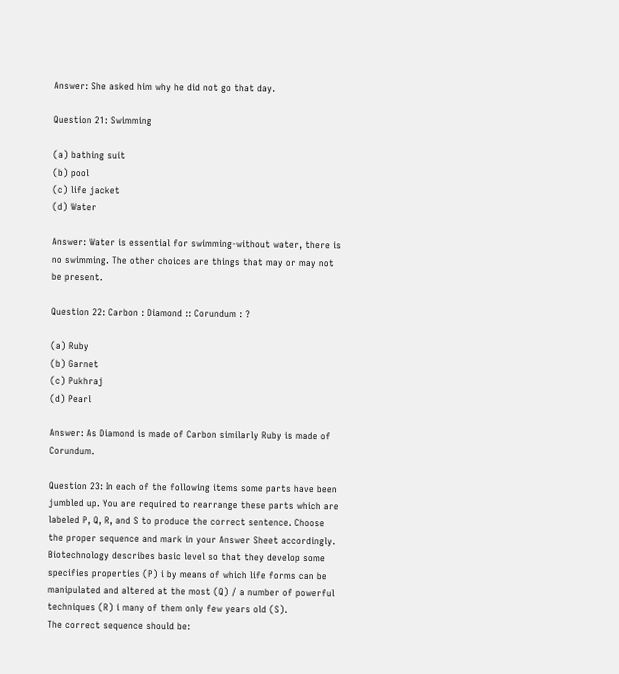Answer: She asked him why he did not go that day.

Question 21: Swimming

(a) bathing suit
(b) pool
(c) life jacket
(d) Water

Answer: Water is essential for swimming-without water, there is no swimming. The other choices are things that may or may not be present.

Question 22: Carbon : Diamond :: Corundum : ?

(a) Ruby
(b) Garnet
(c) Pukhraj
(d) Pearl

Answer: As Diamond is made of Carbon similarly Ruby is made of Corundum.

Question 23: In each of the following items some parts have been jumbled up. You are required to rearrange these parts which are labeled P, Q, R, and S to produce the correct sentence. Choose the proper sequence and mark in your Answer Sheet accordingly.
Biotechnology describes basic level so that they develop some specifies properties (P) i by means of which life forms can be manipulated and altered at the most (Q) / a number of powerful techniques (R) i many of them only few years old (S).
The correct sequence should be: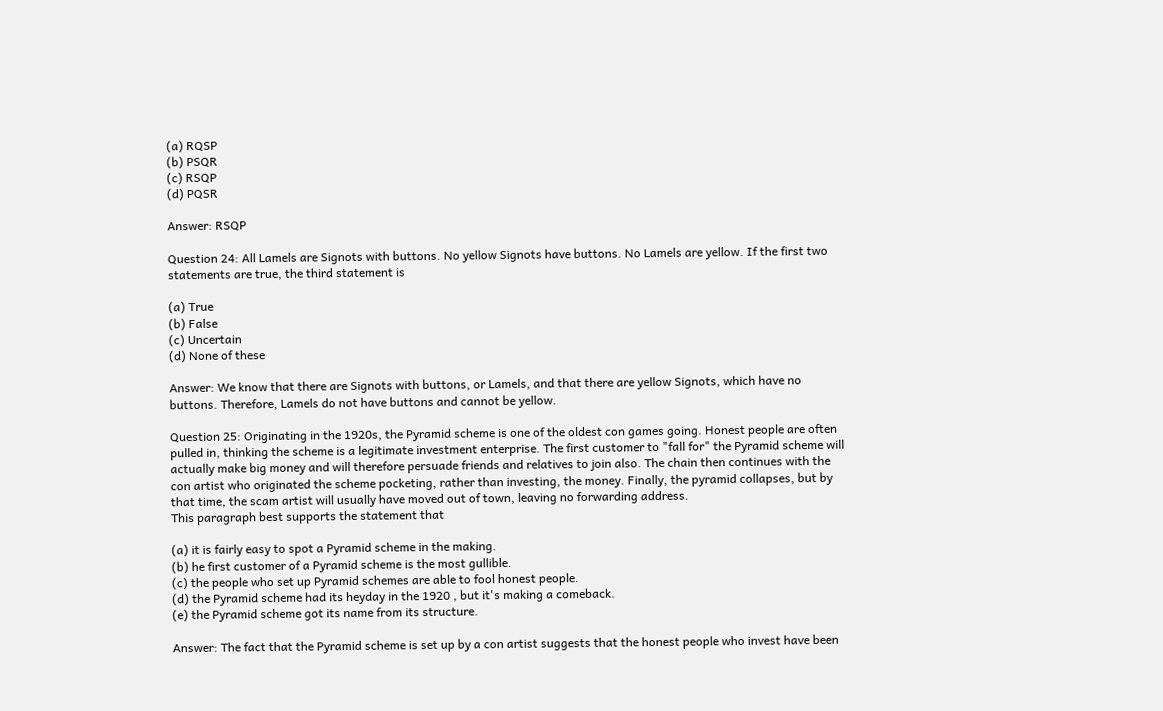(a) RQSP
(b) PSQR
(c) RSQP
(d) PQSR

Answer: RSQP

Question 24: All Lamels are Signots with buttons. No yellow Signots have buttons. No Lamels are yellow. If the first two statements are true, the third statement is

(a) True
(b) False
(c) Uncertain
(d) None of these

Answer: We know that there are Signots with buttons, or Lamels, and that there are yellow Signots, which have no buttons. Therefore, Lamels do not have buttons and cannot be yellow.

Question 25: Originating in the 1920s, the Pyramid scheme is one of the oldest con games going. Honest people are often pulled in, thinking the scheme is a legitimate investment enterprise. The first customer to "fall for" the Pyramid scheme will actually make big money and will therefore persuade friends and relatives to join also. The chain then continues with the con artist who originated the scheme pocketing, rather than investing, the money. Finally, the pyramid collapses, but by that time, the scam artist will usually have moved out of town, leaving no forwarding address.
This paragraph best supports the statement that

(a) it is fairly easy to spot a Pyramid scheme in the making.
(b) he first customer of a Pyramid scheme is the most gullible.
(c) the people who set up Pyramid schemes are able to fool honest people.
(d) the Pyramid scheme had its heyday in the 1920 , but it's making a comeback.
(e) the Pyramid scheme got its name from its structure.

Answer: The fact that the Pyramid scheme is set up by a con artist suggests that the honest people who invest have been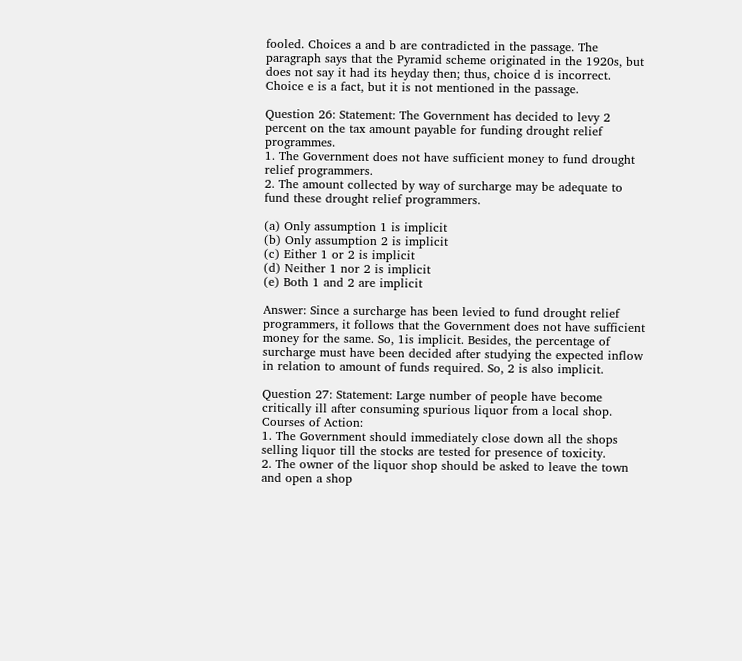fooled. Choices a and b are contradicted in the passage. The paragraph says that the Pyramid scheme originated in the 1920s, but does not say it had its heyday then; thus, choice d is incorrect. Choice e is a fact, but it is not mentioned in the passage.

Question 26: Statement: The Government has decided to levy 2 percent on the tax amount payable for funding drought relief programmes.
1. The Government does not have sufficient money to fund drought relief programmers.
2. The amount collected by way of surcharge may be adequate to fund these drought relief programmers.

(a) Only assumption 1 is implicit
(b) Only assumption 2 is implicit
(c) Either 1 or 2 is implicit
(d) Neither 1 nor 2 is implicit
(e) Both 1 and 2 are implicit

Answer: Since a surcharge has been levied to fund drought relief programmers, it follows that the Government does not have sufficient money for the same. So, 1is implicit. Besides, the percentage of surcharge must have been decided after studying the expected inflow in relation to amount of funds required. So, 2 is also implicit.

Question 27: Statement: Large number of people have become critically ill after consuming spurious liquor from a local shop.
Courses of Action:
1. The Government should immediately close down all the shops selling liquor till the stocks are tested for presence of toxicity.
2. The owner of the liquor shop should be asked to leave the town and open a shop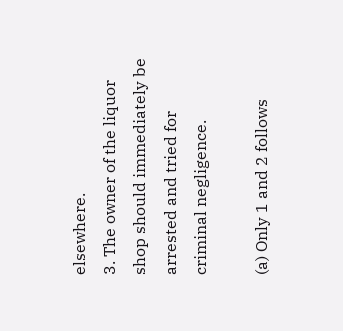elsewhere.
3. The owner of the liquor shop should immediately be arrested and tried for criminal negligence.

(a) Only 1 and 2 follows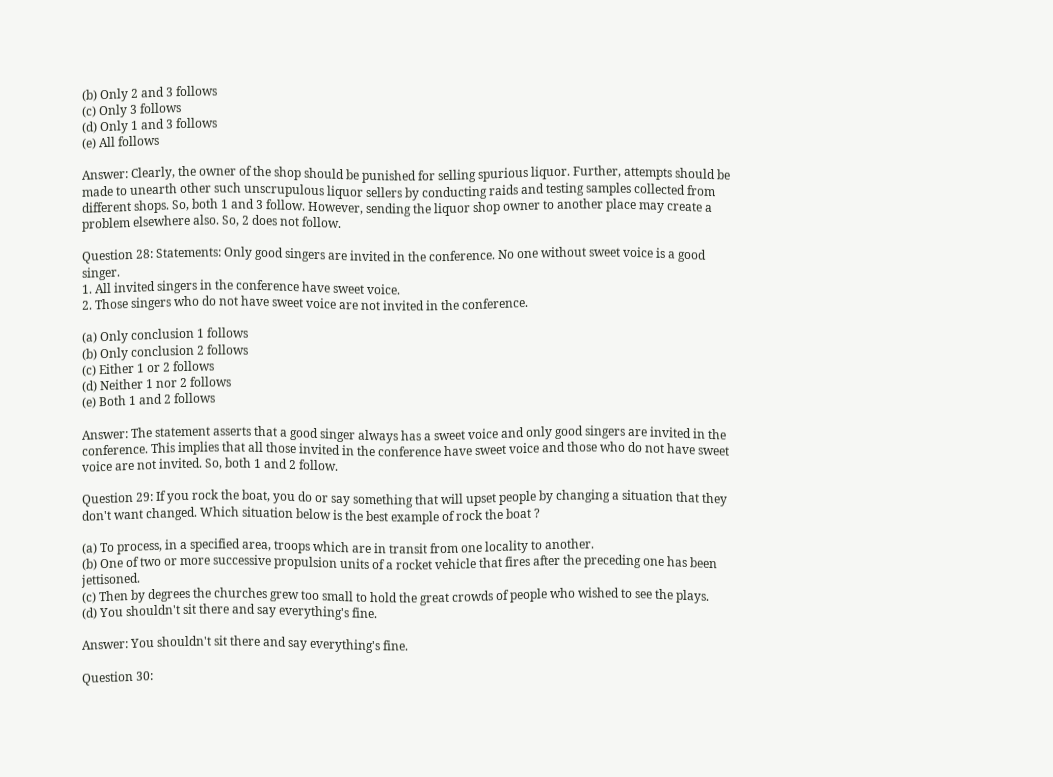(b) Only 2 and 3 follows
(c) Only 3 follows
(d) Only 1 and 3 follows
(e) All follows

Answer: Clearly, the owner of the shop should be punished for selling spurious liquor. Further, attempts should be made to unearth other such unscrupulous liquor sellers by conducting raids and testing samples collected from different shops. So, both 1 and 3 follow. However, sending the liquor shop owner to another place may create a problem elsewhere also. So, 2 does not follow.

Question 28: Statements: Only good singers are invited in the conference. No one without sweet voice is a good singer.
1. All invited singers in the conference have sweet voice.
2. Those singers who do not have sweet voice are not invited in the conference.

(a) Only conclusion 1 follows
(b) Only conclusion 2 follows
(c) Either 1 or 2 follows
(d) Neither 1 nor 2 follows
(e) Both 1 and 2 follows

Answer: The statement asserts that a good singer always has a sweet voice and only good singers are invited in the conference. This implies that all those invited in the conference have sweet voice and those who do not have sweet voice are not invited. So, both 1 and 2 follow.

Question 29: If you rock the boat, you do or say something that will upset people by changing a situation that they don't want changed. Which situation below is the best example of rock the boat ?

(a) To process, in a specified area, troops which are in transit from one locality to another.
(b) One of two or more successive propulsion units of a rocket vehicle that fires after the preceding one has been jettisoned.
(c) Then by degrees the churches grew too small to hold the great crowds of people who wished to see the plays.
(d) You shouldn't sit there and say everything's fine.

Answer: You shouldn't sit there and say everything's fine.

Question 30: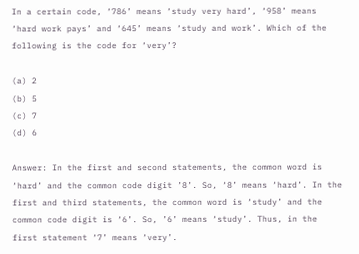In a certain code, ‘786’ means ‘study very hard’, ‘958’ means ‘hard work pays’ and ‘645’ means ‘study and work’. Which of the following is the code for ‘very’?

(a) 2
(b) 5
(c) 7
(d) 6

Answer: In the first and second statements, the common word is ‘hard’ and the common code digit ’8’. So, ‘8’ means ‘hard’. In the first and third statements, the common word is ‘study’ and the common code digit is ‘6’. So, ’6’ means ‘study’. Thus, in the first statement ‘7’ means ‘very’.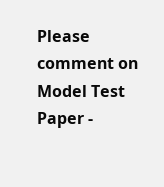Please comment on Model Test Paper -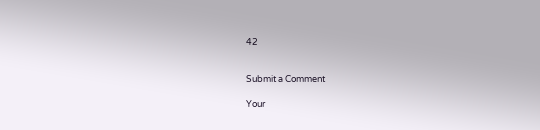42


Submit a Comment

Your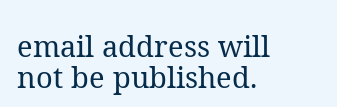email address will not be published.